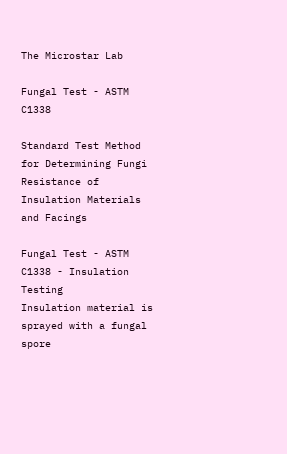The Microstar Lab

Fungal Test - ASTM C1338

Standard Test Method for Determining Fungi Resistance of Insulation Materials and Facings

Fungal Test - ASTM C1338 - Insulation Testing
Insulation material is sprayed with a fungal spore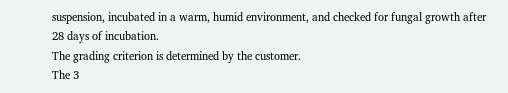suspension, incubated in a warm, humid environment, and checked for fungal growth after 28 days of incubation.
The grading criterion is determined by the customer.
The 3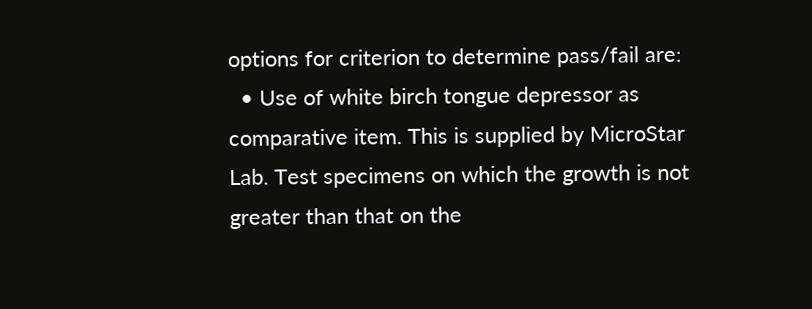options for criterion to determine pass/fail are:
  • Use of white birch tongue depressor as comparative item. This is supplied by MicroStar Lab. Test specimens on which the growth is not greater than that on the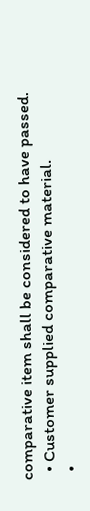comparative item shall be considered to have passed.
  • Customer supplied comparative material.
  •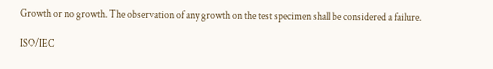Growth or no growth. The observation of any growth on the test specimen shall be considered a failure.

ISO/IEC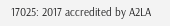17025: 2017 accredited by A2LA